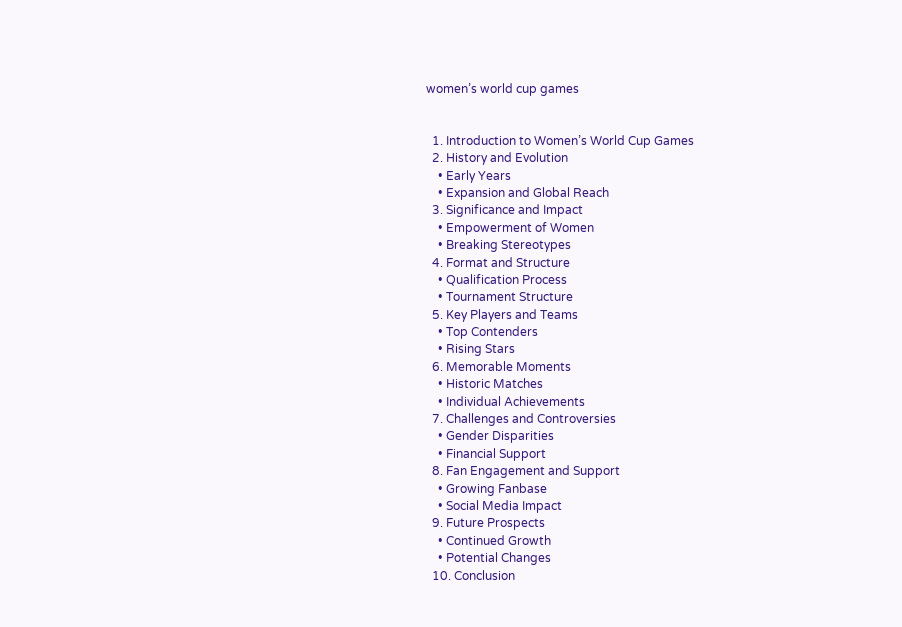women’s world cup games


  1. Introduction to Women’s World Cup Games
  2. History and Evolution
    • Early Years
    • Expansion and Global Reach
  3. Significance and Impact
    • Empowerment of Women
    • Breaking Stereotypes
  4. Format and Structure
    • Qualification Process
    • Tournament Structure
  5. Key Players and Teams
    • Top Contenders
    • Rising Stars
  6. Memorable Moments
    • Historic Matches
    • Individual Achievements
  7. Challenges and Controversies
    • Gender Disparities
    • Financial Support
  8. Fan Engagement and Support
    • Growing Fanbase
    • Social Media Impact
  9. Future Prospects
    • Continued Growth
    • Potential Changes
  10. Conclusion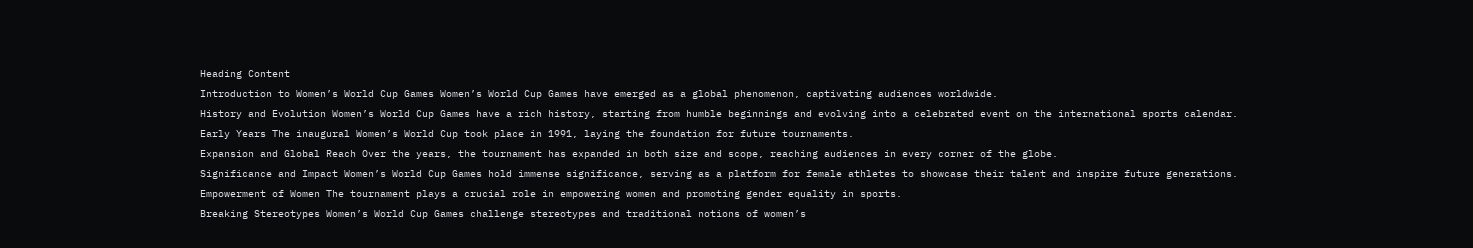Heading Content
Introduction to Women’s World Cup Games Women’s World Cup Games have emerged as a global phenomenon, captivating audiences worldwide.
History and Evolution Women’s World Cup Games have a rich history, starting from humble beginnings and evolving into a celebrated event on the international sports calendar.
Early Years The inaugural Women’s World Cup took place in 1991, laying the foundation for future tournaments.
Expansion and Global Reach Over the years, the tournament has expanded in both size and scope, reaching audiences in every corner of the globe.
Significance and Impact Women’s World Cup Games hold immense significance, serving as a platform for female athletes to showcase their talent and inspire future generations.
Empowerment of Women The tournament plays a crucial role in empowering women and promoting gender equality in sports.
Breaking Stereotypes Women’s World Cup Games challenge stereotypes and traditional notions of women’s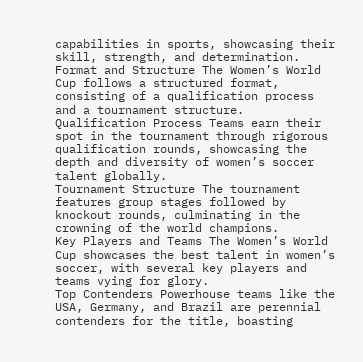capabilities in sports, showcasing their skill, strength, and determination.
Format and Structure The Women’s World Cup follows a structured format, consisting of a qualification process and a tournament structure.
Qualification Process Teams earn their spot in the tournament through rigorous qualification rounds, showcasing the depth and diversity of women’s soccer talent globally.
Tournament Structure The tournament features group stages followed by knockout rounds, culminating in the crowning of the world champions.
Key Players and Teams The Women’s World Cup showcases the best talent in women’s soccer, with several key players and teams vying for glory.
Top Contenders Powerhouse teams like the USA, Germany, and Brazil are perennial contenders for the title, boasting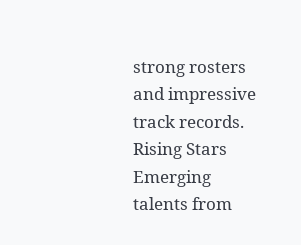strong rosters and impressive track records.
Rising Stars Emerging talents from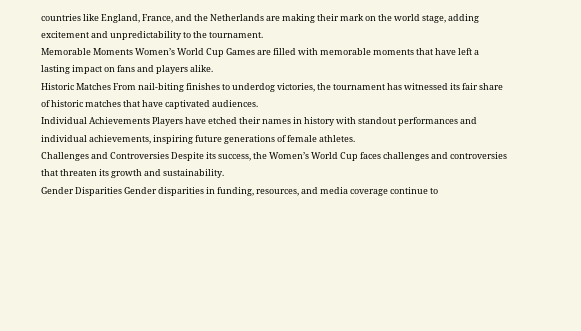countries like England, France, and the Netherlands are making their mark on the world stage, adding excitement and unpredictability to the tournament.
Memorable Moments Women’s World Cup Games are filled with memorable moments that have left a lasting impact on fans and players alike.
Historic Matches From nail-biting finishes to underdog victories, the tournament has witnessed its fair share of historic matches that have captivated audiences.
Individual Achievements Players have etched their names in history with standout performances and individual achievements, inspiring future generations of female athletes.
Challenges and Controversies Despite its success, the Women’s World Cup faces challenges and controversies that threaten its growth and sustainability.
Gender Disparities Gender disparities in funding, resources, and media coverage continue to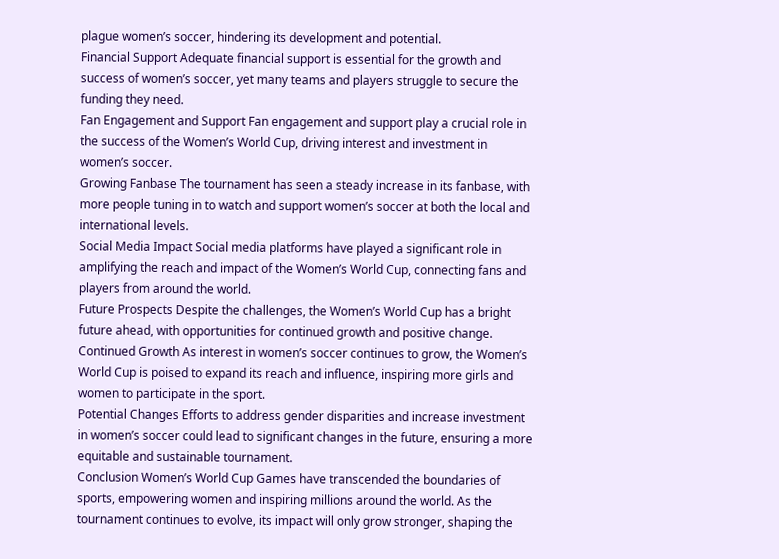plague women’s soccer, hindering its development and potential.
Financial Support Adequate financial support is essential for the growth and success of women’s soccer, yet many teams and players struggle to secure the funding they need.
Fan Engagement and Support Fan engagement and support play a crucial role in the success of the Women’s World Cup, driving interest and investment in women’s soccer.
Growing Fanbase The tournament has seen a steady increase in its fanbase, with more people tuning in to watch and support women’s soccer at both the local and international levels.
Social Media Impact Social media platforms have played a significant role in amplifying the reach and impact of the Women’s World Cup, connecting fans and players from around the world.
Future Prospects Despite the challenges, the Women’s World Cup has a bright future ahead, with opportunities for continued growth and positive change.
Continued Growth As interest in women’s soccer continues to grow, the Women’s World Cup is poised to expand its reach and influence, inspiring more girls and women to participate in the sport.
Potential Changes Efforts to address gender disparities and increase investment in women’s soccer could lead to significant changes in the future, ensuring a more equitable and sustainable tournament.
Conclusion Women’s World Cup Games have transcended the boundaries of sports, empowering women and inspiring millions around the world. As the tournament continues to evolve, its impact will only grow stronger, shaping the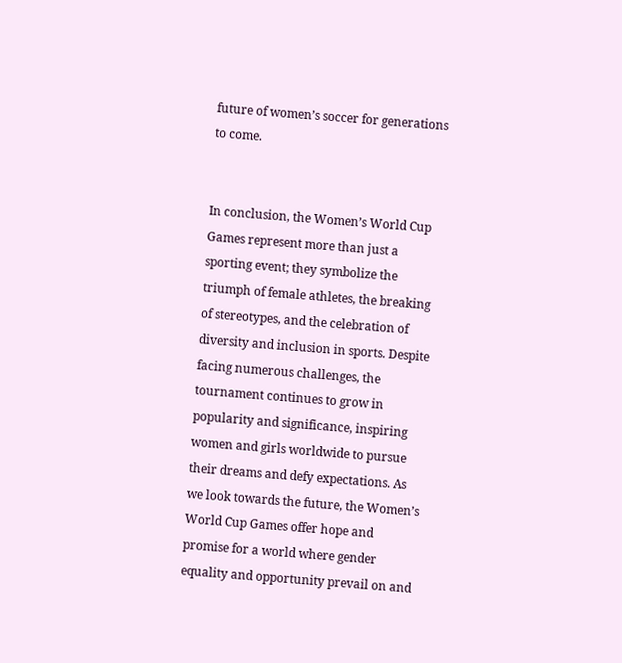future of women’s soccer for generations to come.


In conclusion, the Women’s World Cup Games represent more than just a sporting event; they symbolize the triumph of female athletes, the breaking of stereotypes, and the celebration of diversity and inclusion in sports. Despite facing numerous challenges, the tournament continues to grow in popularity and significance, inspiring women and girls worldwide to pursue their dreams and defy expectations. As we look towards the future, the Women’s World Cup Games offer hope and promise for a world where gender equality and opportunity prevail on and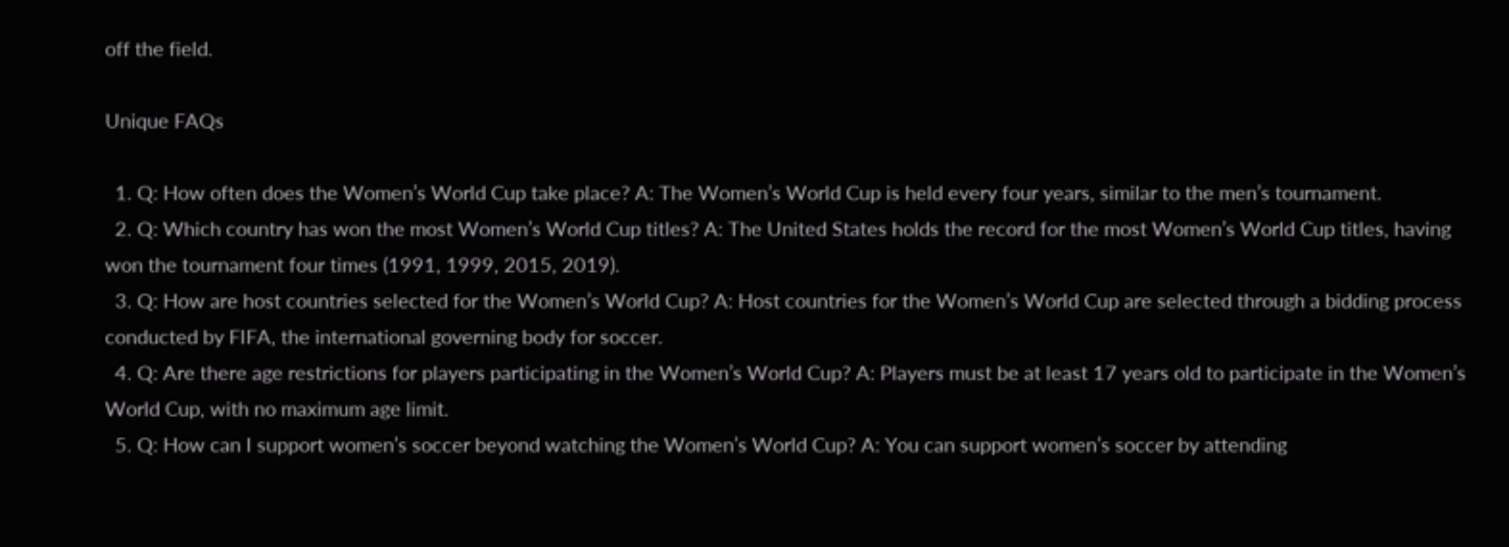off the field.

Unique FAQs

  1. Q: How often does the Women’s World Cup take place? A: The Women’s World Cup is held every four years, similar to the men’s tournament.
  2. Q: Which country has won the most Women’s World Cup titles? A: The United States holds the record for the most Women’s World Cup titles, having won the tournament four times (1991, 1999, 2015, 2019).
  3. Q: How are host countries selected for the Women’s World Cup? A: Host countries for the Women’s World Cup are selected through a bidding process conducted by FIFA, the international governing body for soccer.
  4. Q: Are there age restrictions for players participating in the Women’s World Cup? A: Players must be at least 17 years old to participate in the Women’s World Cup, with no maximum age limit.
  5. Q: How can I support women’s soccer beyond watching the Women’s World Cup? A: You can support women’s soccer by attending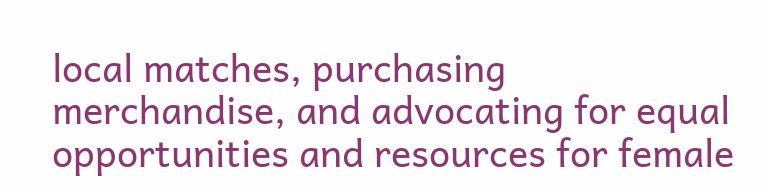local matches, purchasing merchandise, and advocating for equal opportunities and resources for female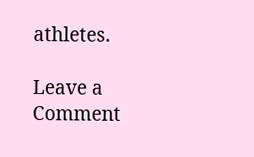athletes.

Leave a Comment